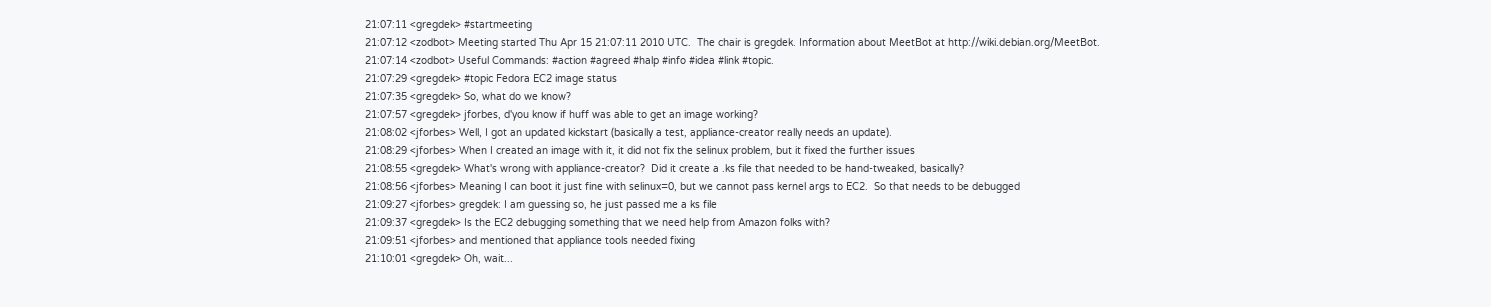21:07:11 <gregdek> #startmeeting
21:07:12 <zodbot> Meeting started Thu Apr 15 21:07:11 2010 UTC.  The chair is gregdek. Information about MeetBot at http://wiki.debian.org/MeetBot.
21:07:14 <zodbot> Useful Commands: #action #agreed #halp #info #idea #link #topic.
21:07:29 <gregdek> #topic Fedora EC2 image status
21:07:35 <gregdek> So, what do we know?
21:07:57 <gregdek> jforbes, d'you know if huff was able to get an image working?
21:08:02 <jforbes> Well, I got an updated kickstart (basically a test, appliance-creator really needs an update).
21:08:29 <jforbes> When I created an image with it, it did not fix the selinux problem, but it fixed the further issues
21:08:55 <gregdek> What's wrong with appliance-creator?  Did it create a .ks file that needed to be hand-tweaked, basically?
21:08:56 <jforbes> Meaning I can boot it just fine with selinux=0, but we cannot pass kernel args to EC2.  So that needs to be debugged
21:09:27 <jforbes> gregdek: I am guessing so, he just passed me a ks file
21:09:37 <gregdek> Is the EC2 debugging something that we need help from Amazon folks with?
21:09:51 <jforbes> and mentioned that appliance tools needed fixing
21:10:01 <gregdek> Oh, wait...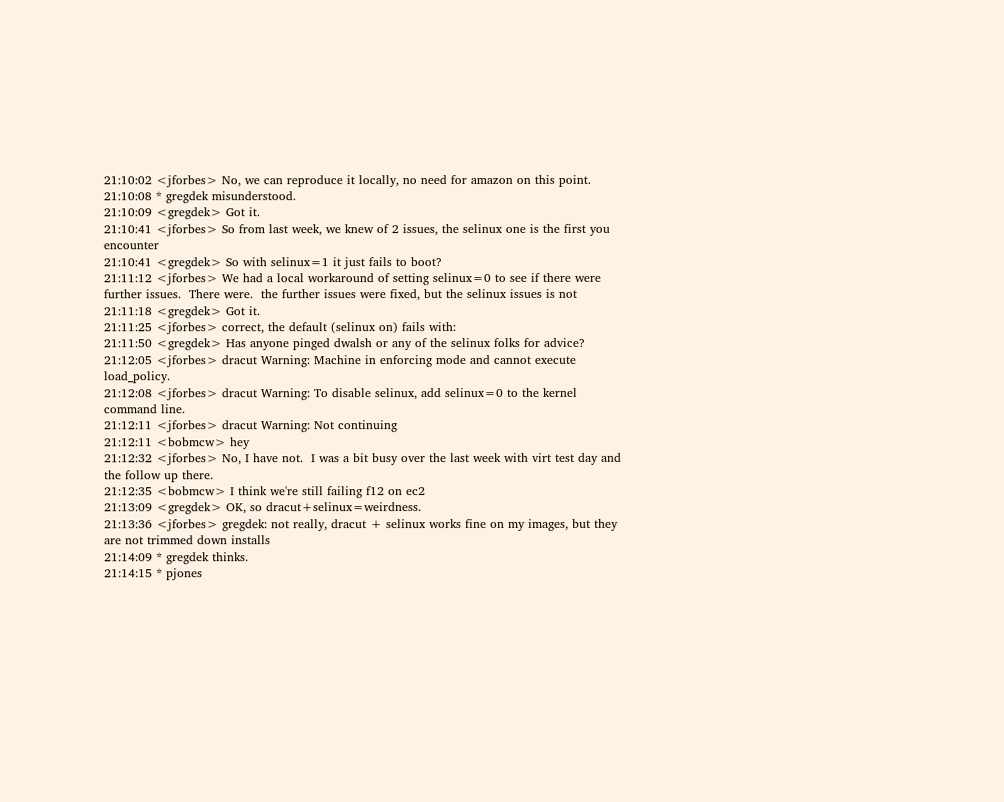21:10:02 <jforbes> No, we can reproduce it locally, no need for amazon on this point.
21:10:08 * gregdek misunderstood.
21:10:09 <gregdek> Got it.
21:10:41 <jforbes> So from last week, we knew of 2 issues, the selinux one is the first you encounter
21:10:41 <gregdek> So with selinux=1 it just fails to boot?
21:11:12 <jforbes> We had a local workaround of setting selinux=0 to see if there were further issues.  There were.  the further issues were fixed, but the selinux issues is not
21:11:18 <gregdek> Got it.
21:11:25 <jforbes> correct, the default (selinux on) fails with:
21:11:50 <gregdek> Has anyone pinged dwalsh or any of the selinux folks for advice?
21:12:05 <jforbes> dracut Warning: Machine in enforcing mode and cannot execute load_policy.
21:12:08 <jforbes> dracut Warning: To disable selinux, add selinux=0 to the kernel command line.
21:12:11 <jforbes> dracut Warning: Not continuing
21:12:11 <bobmcw> hey
21:12:32 <jforbes> No, I have not.  I was a bit busy over the last week with virt test day and the follow up there.
21:12:35 <bobmcw> I think we're still failing f12 on ec2
21:13:09 <gregdek> OK, so dracut+selinux=weirdness.
21:13:36 <jforbes> gregdek: not really, dracut + selinux works fine on my images, but they are not trimmed down installs
21:14:09 * gregdek thinks.
21:14:15 * pjones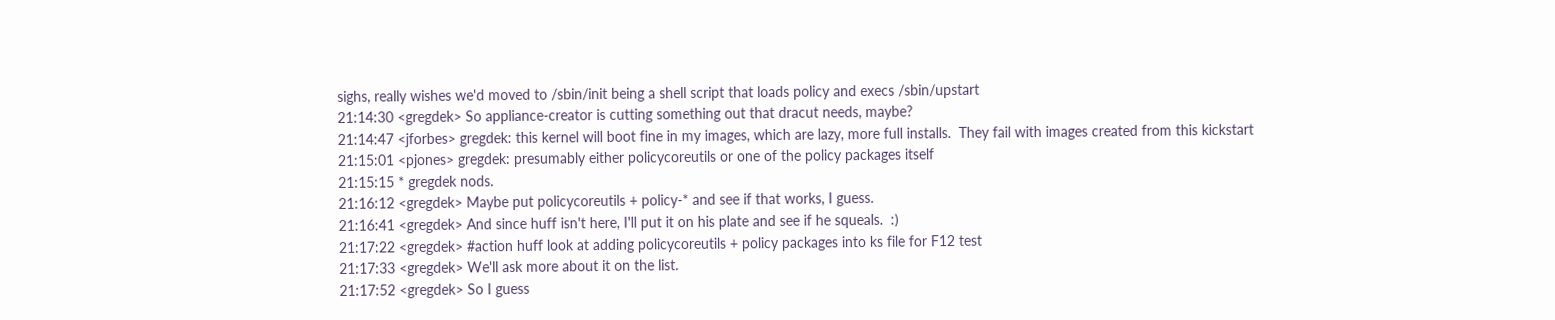sighs, really wishes we'd moved to /sbin/init being a shell script that loads policy and execs /sbin/upstart
21:14:30 <gregdek> So appliance-creator is cutting something out that dracut needs, maybe?
21:14:47 <jforbes> gregdek: this kernel will boot fine in my images, which are lazy, more full installs.  They fail with images created from this kickstart
21:15:01 <pjones> gregdek: presumably either policycoreutils or one of the policy packages itself
21:15:15 * gregdek nods.
21:16:12 <gregdek> Maybe put policycoreutils + policy-* and see if that works, I guess.
21:16:41 <gregdek> And since huff isn't here, I'll put it on his plate and see if he squeals.  :)
21:17:22 <gregdek> #action huff look at adding policycoreutils + policy packages into ks file for F12 test
21:17:33 <gregdek> We'll ask more about it on the list.
21:17:52 <gregdek> So I guess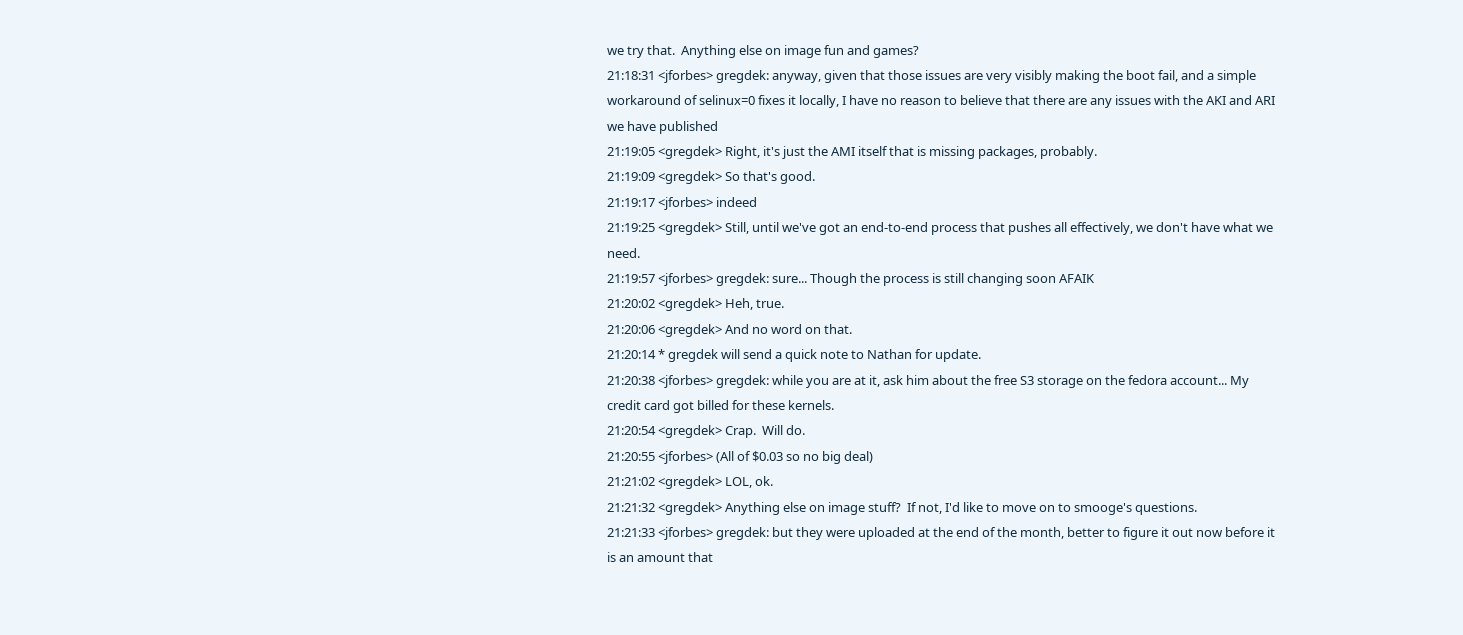we try that.  Anything else on image fun and games?
21:18:31 <jforbes> gregdek: anyway, given that those issues are very visibly making the boot fail, and a simple workaround of selinux=0 fixes it locally, I have no reason to believe that there are any issues with the AKI and ARI we have published
21:19:05 <gregdek> Right, it's just the AMI itself that is missing packages, probably.
21:19:09 <gregdek> So that's good.
21:19:17 <jforbes> indeed
21:19:25 <gregdek> Still, until we've got an end-to-end process that pushes all effectively, we don't have what we need.
21:19:57 <jforbes> gregdek: sure... Though the process is still changing soon AFAIK
21:20:02 <gregdek> Heh, true.
21:20:06 <gregdek> And no word on that.
21:20:14 * gregdek will send a quick note to Nathan for update.
21:20:38 <jforbes> gregdek: while you are at it, ask him about the free S3 storage on the fedora account... My credit card got billed for these kernels.
21:20:54 <gregdek> Crap.  Will do.
21:20:55 <jforbes> (All of $0.03 so no big deal)
21:21:02 <gregdek> LOL, ok.
21:21:32 <gregdek> Anything else on image stuff?  If not, I'd like to move on to smooge's questions.
21:21:33 <jforbes> gregdek: but they were uploaded at the end of the month, better to figure it out now before it is an amount that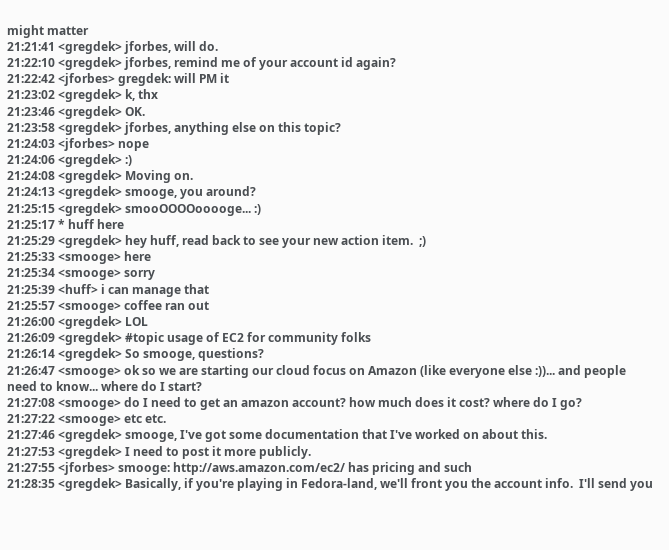might matter
21:21:41 <gregdek> jforbes, will do.
21:22:10 <gregdek> jforbes, remind me of your account id again?
21:22:42 <jforbes> gregdek: will PM it
21:23:02 <gregdek> k, thx
21:23:46 <gregdek> OK.
21:23:58 <gregdek> jforbes, anything else on this topic?
21:24:03 <jforbes> nope
21:24:06 <gregdek> :)
21:24:08 <gregdek> Moving on.
21:24:13 <gregdek> smooge, you around?
21:25:15 <gregdek> smooOOOOooooge... :)
21:25:17 * huff here
21:25:29 <gregdek> hey huff, read back to see your new action item.  ;)
21:25:33 <smooge> here
21:25:34 <smooge> sorry
21:25:39 <huff> i can manage that
21:25:57 <smooge> coffee ran out
21:26:00 <gregdek> LOL
21:26:09 <gregdek> #topic usage of EC2 for community folks
21:26:14 <gregdek> So smooge, questions?
21:26:47 <smooge> ok so we are starting our cloud focus on Amazon (like everyone else :))... and people need to know... where do I start?
21:27:08 <smooge> do I need to get an amazon account? how much does it cost? where do I go?
21:27:22 <smooge> etc etc.
21:27:46 <gregdek> smooge, I've got some documentation that I've worked on about this.
21:27:53 <gregdek> I need to post it more publicly.
21:27:55 <jforbes> smooge: http://aws.amazon.com/ec2/ has pricing and such
21:28:35 <gregdek> Basically, if you're playing in Fedora-land, we'll front you the account info.  I'll send you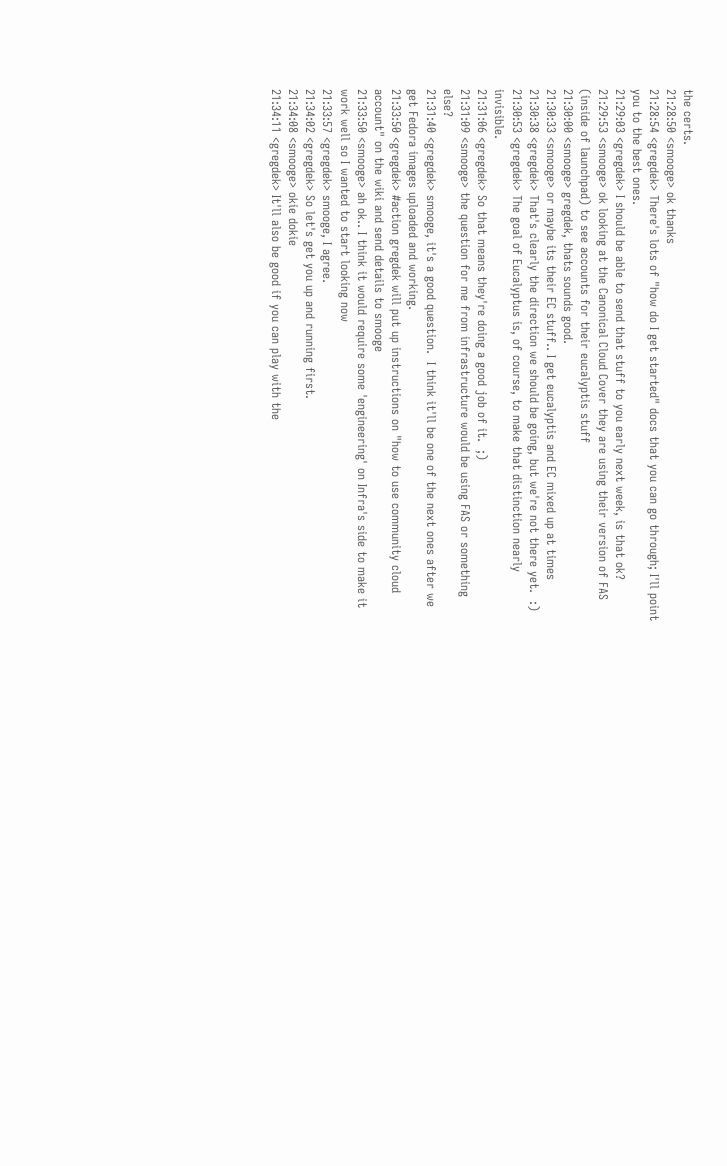the certs.
21:28:50 <smooge> ok thanks
21:28:54 <gregdek> There's lots of "how do I get started" docs that you can go through; I'll point you to the best ones.
21:29:03 <gregdek> I should be able to send that stuff to you early next week, is that ok?
21:29:53 <smooge> ok looking at the Canonical Cloud Cover they are using their version of FAS (inside of launchpad) to see accounts for their eucalyptis stuff
21:30:00 <smooge> gregdek, thats sounds good.
21:30:33 <smooge> or maybe its their EC stuff.. I get eucalyptis and EC mixed up at times
21:30:38 <gregdek> That's clearly the direction we should be going, but we're not there yet.  :)
21:30:53 <gregdek> The goal of Eucalyptus is, of course, to make that distinction nearly invisible.
21:31:06 <gregdek> So that means they're doing a good job of it.  ;)
21:31:09 <smooge> the question for me from infrastructure would be using FAS or something else?
21:31:40 <gregdek> smooge, it's a good question.  I think it'll be one of the next ones after we get Fedora images uploaded and working.
21:33:50 <gregdek> #action gregdek will put up instructions on "how to use community cloud account" on the wiki and send details to smooge
21:33:50 <smooge> ah ok.. I think it would require some 'engineering' on Infra's side to make it work well so I wanted to start looking now
21:33:57 <gregdek> smooge, I agree.
21:34:02 <gregdek> So let's get you up and running first.
21:34:08 <smooge> okie dokie
21:34:11 <gregdek> It'll also be good if you can play with the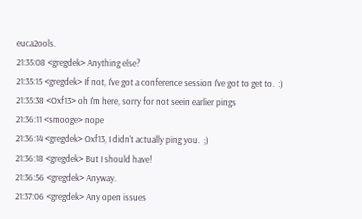euca2ools.
21:35:08 <gregdek> Anything else?
21:35:15 <gregdek> If not, I've got a conference session I've got to get to.  :)
21:35:38 <Oxf13> oh I'm here, sorry for not seein earlier pings
21:36:11 <smooge> nope
21:36:14 <gregdek> Oxf13, I didn't actually ping you.  ;)
21:36:18 <gregdek> But I should have!
21:36:56 <gregdek> Anyway.
21:37:06 <gregdek> Any open issues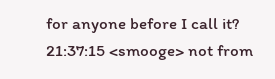for anyone before I call it?
21:37:15 <smooge> not from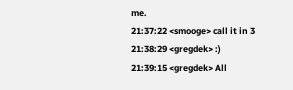me.
21:37:22 <smooge> call it in 3
21:38:29 <gregdek> :)
21:39:15 <gregdek> All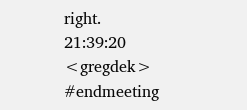right.
21:39:20 <gregdek> #endmeeting